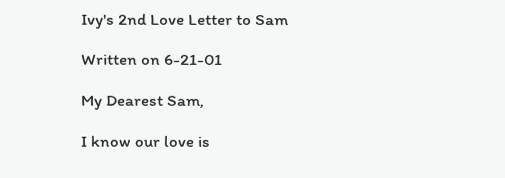Ivy's 2nd Love Letter to Sam

Written on 6-21-01

My Dearest Sam,

I know our love is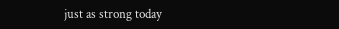just as strong today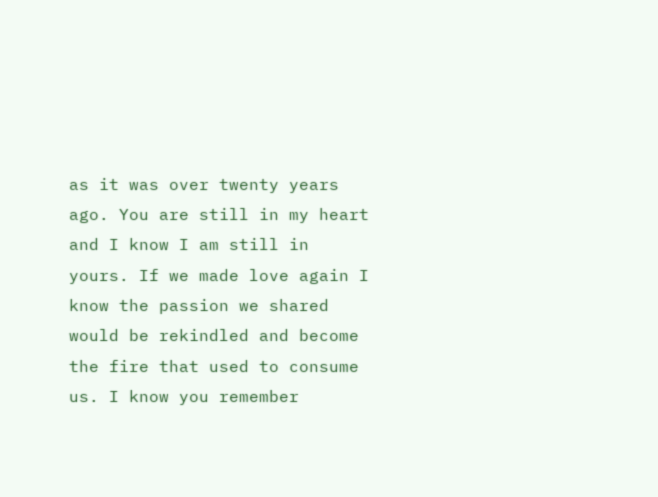as it was over twenty years ago. You are still in my heart and I know I am still in yours. If we made love again I know the passion we shared would be rekindled and become the fire that used to consume us. I know you remember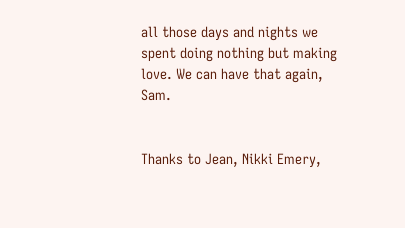all those days and nights we spent doing nothing but making love. We can have that again, Sam.


Thanks to Jean, Nikki Emery,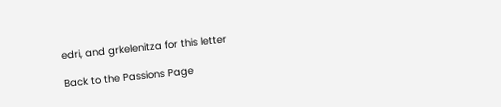edri, and grkelenitza for this letter

Back to the Passions Page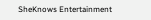SheKnows Entertainment